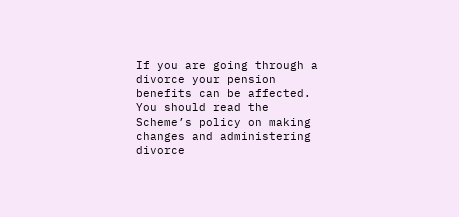If you are going through a divorce your pension benefits can be affected. You should read the Scheme’s policy on making changes and administering divorce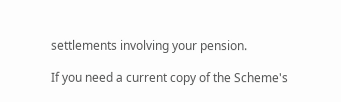settlements involving your pension.

If you need a current copy of the Scheme's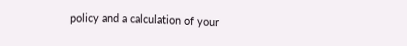policy and a calculation of your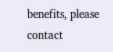benefits, please contact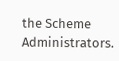the Scheme Administrators.